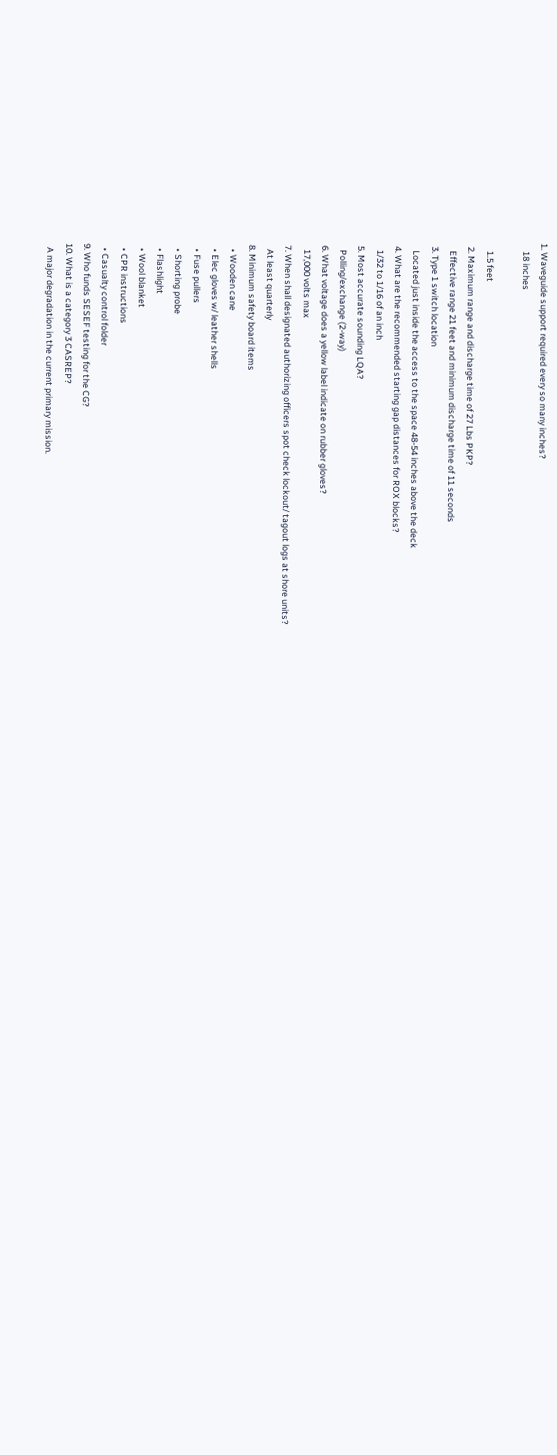1. Waveguide support required every so many inches?
    18 inches

    1.5 feet
  2. Maximum range and discharge time of 27 Lbs PKP?
    Effective range 21 feet and minimum discharge time of 11 seconds
  3. Type 1 switch location
    Located just inside the access to the space 48-54 inches above the deck
  4. What are the recommended starting gap distances for ROX blocks?
    1/32 to 1/16 of an inch
  5. Most accurate sounding LQA?
    Polling/exchange (2-way)
  6. What voltage does a yellow label indicate on rubber gloves?
    17,000 volts max
  7. When shall designated authorizing officers spot check lockout/ tagout logs at shore units?
    At least quarterly
  8. Minimum safety board items
    • Wooden cane
    • Elec gloves w/ leather shells
    • Fuse pullers
    • Shorting probe
    • Flashlight
    • Wool blanket
    • CPR instructions
    • Casualty control folder
  9. Who funds SESEF testing for the CG?
  10. What is a category 3 CASREP?
    A major degradation in the current primary mission.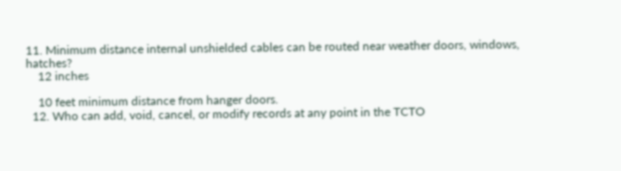11. Minimum distance internal unshielded cables can be routed near weather doors, windows, hatches?
    12 inches

    10 feet minimum distance from hanger doors.
  12. Who can add, void, cancel, or modify records at any point in the TCTO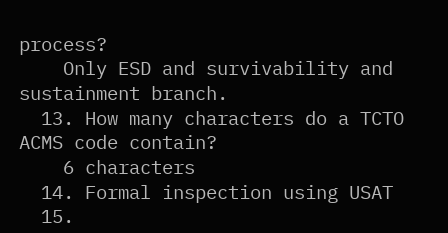process?
    Only ESD and survivability and sustainment branch.
  13. How many characters do a TCTO ACMS code contain?
    6 characters
  14. Formal inspection using USAT
  15.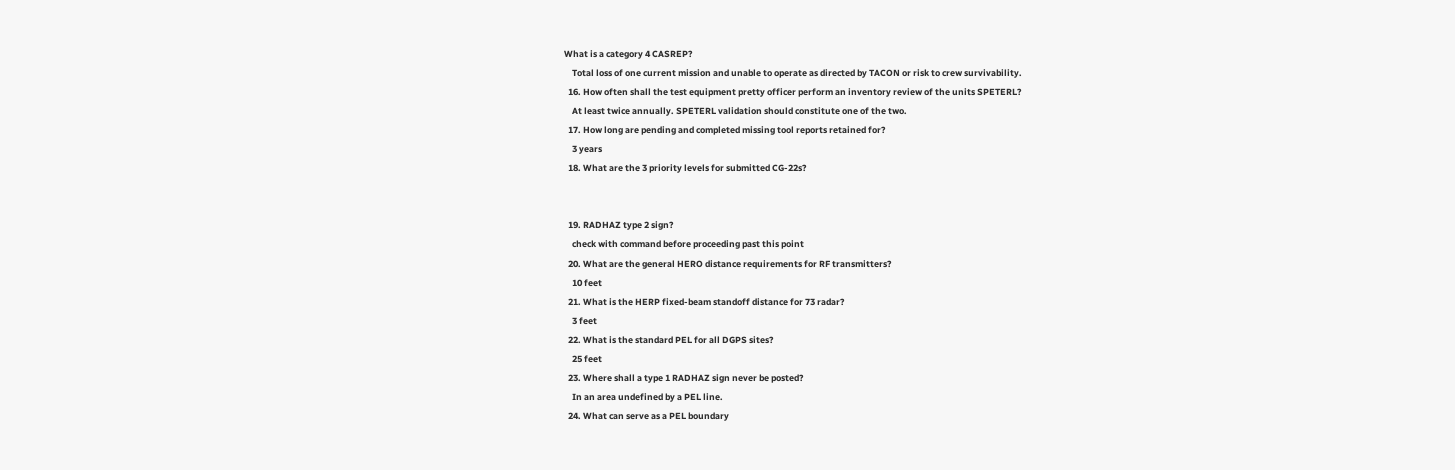What is a category 4 CASREP?
    Total loss of one current mission and unable to operate as directed by TACON or risk to crew survivability.
  16. How often shall the test equipment pretty officer perform an inventory review of the units SPETERL?
    At least twice annually. SPETERL validation should constitute one of the two.
  17. How long are pending and completed missing tool reports retained for?
    3 years
  18. What are the 3 priority levels for submitted CG-22s?


  19. RADHAZ type 2 sign?
    check with command before proceeding past this point
  20. What are the general HERO distance requirements for RF transmitters?
    10 feet
  21. What is the HERP fixed-beam standoff distance for 73 radar?
    3 feet
  22. What is the standard PEL for all DGPS sites?
    25 feet
  23. Where shall a type 1 RADHAZ sign never be posted?
    In an area undefined by a PEL line.
  24. What can serve as a PEL boundary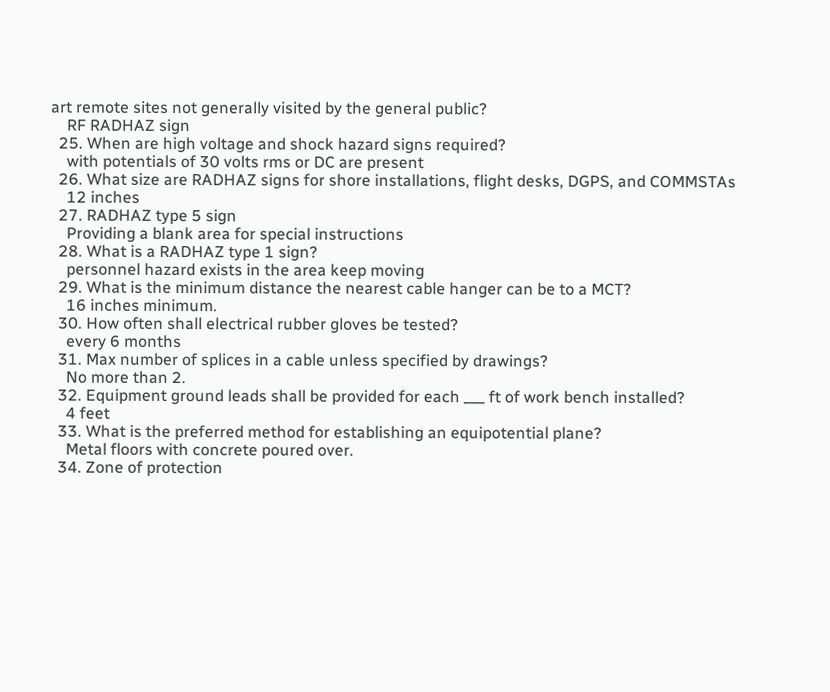art remote sites not generally visited by the general public?
    RF RADHAZ sign
  25. When are high voltage and shock hazard signs required?
    with potentials of 30 volts rms or DC are present
  26. What size are RADHAZ signs for shore installations, flight desks, DGPS, and COMMSTAs
    12 inches
  27. RADHAZ type 5 sign
    Providing a blank area for special instructions
  28. What is a RADHAZ type 1 sign?
    personnel hazard exists in the area keep moving
  29. What is the minimum distance the nearest cable hanger can be to a MCT?
    16 inches minimum.
  30. How often shall electrical rubber gloves be tested?
    every 6 months
  31. Max number of splices in a cable unless specified by drawings?
    No more than 2.
  32. Equipment ground leads shall be provided for each ___ ft of work bench installed?
    4 feet
  33. What is the preferred method for establishing an equipotential plane?
    Metal floors with concrete poured over.
  34. Zone of protection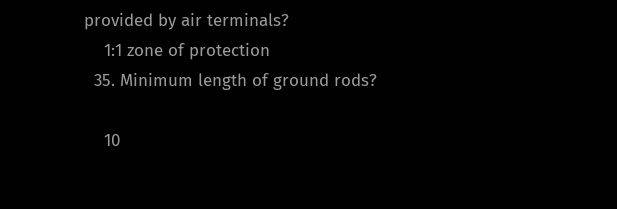provided by air terminals?
    1:1 zone of protection
  35. Minimum length of ground rods?

    10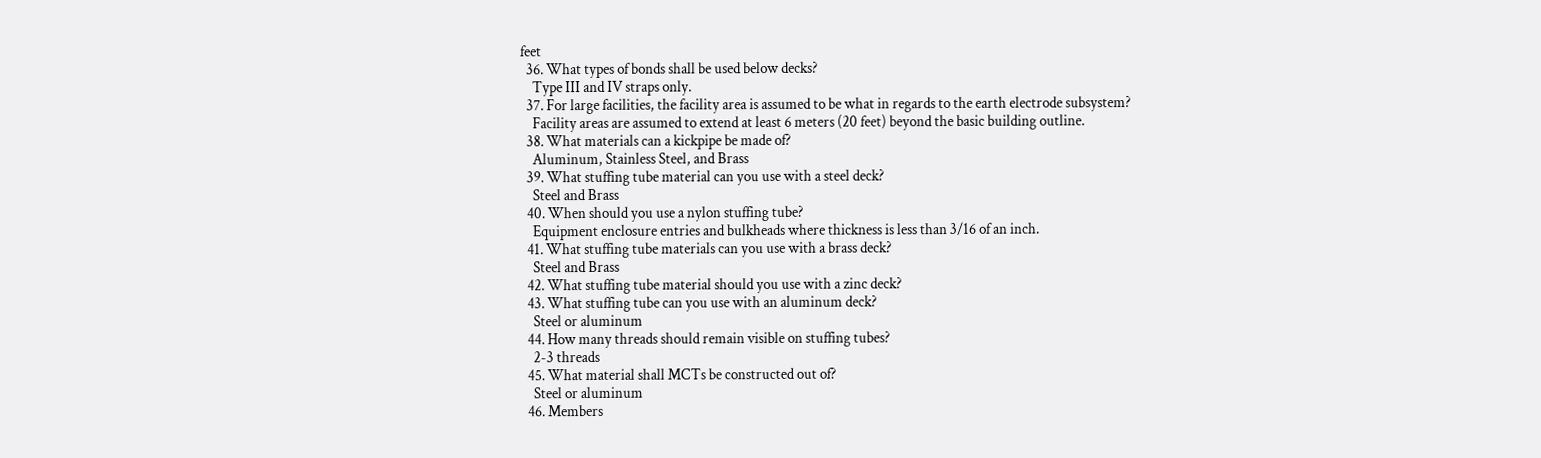feet
  36. What types of bonds shall be used below decks?
    Type III and IV straps only.
  37. For large facilities, the facility area is assumed to be what in regards to the earth electrode subsystem?
    Facility areas are assumed to extend at least 6 meters (20 feet) beyond the basic building outline.
  38. What materials can a kickpipe be made of?
    Aluminum, Stainless Steel, and Brass
  39. What stuffing tube material can you use with a steel deck?
    Steel and Brass
  40. When should you use a nylon stuffing tube?
    Equipment enclosure entries and bulkheads where thickness is less than 3/16 of an inch.
  41. What stuffing tube materials can you use with a brass deck?
    Steel and Brass
  42. What stuffing tube material should you use with a zinc deck?
  43. What stuffing tube can you use with an aluminum deck?
    Steel or aluminum
  44. How many threads should remain visible on stuffing tubes?
    2-3 threads
  45. What material shall MCTs be constructed out of?
    Steel or aluminum
  46. Members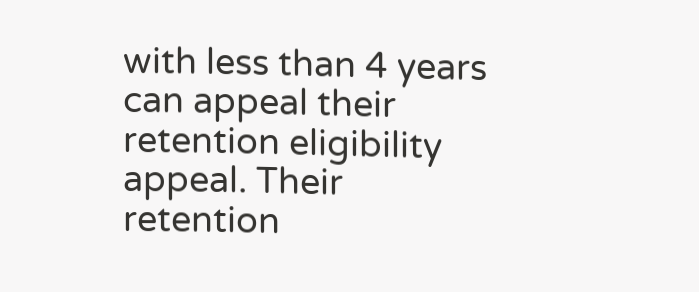with less than 4 years can appeal their retention eligibility appeal. Their retention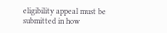eligibility appeal must be submitted in how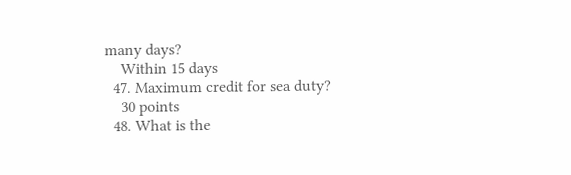many days?
    Within 15 days
  47. Maximum credit for sea duty?
    30 points
  48. What is the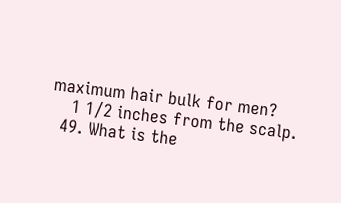maximum hair bulk for men?
    1 1/2 inches from the scalp.
  49. What is the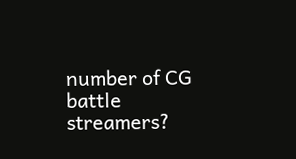number of CG battle streamers?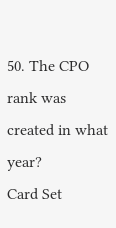50. The CPO rank was created in what year?
Card Set